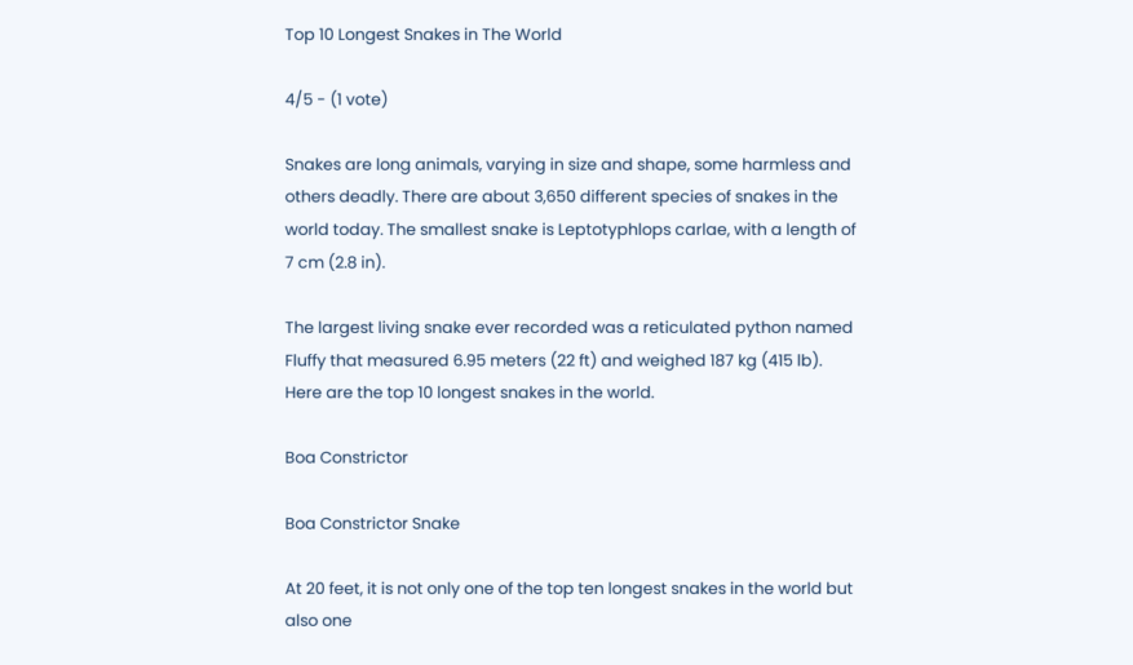Top 10 Longest Snakes in The World

4/5 - (1 vote)

Snakes are long animals, varying in size and shape, some harmless and others deadly. There are about 3,650 different species of snakes in the world today. The smallest snake is Leptotyphlops carlae, with a length of 7 cm (2.8 in).

The largest living snake ever recorded was a reticulated python named Fluffy that measured 6.95 meters (22 ft) and weighed 187 kg (415 lb). Here are the top 10 longest snakes in the world.

Boa Constrictor

Boa Constrictor Snake

At 20 feet, it is not only one of the top ten longest snakes in the world but also one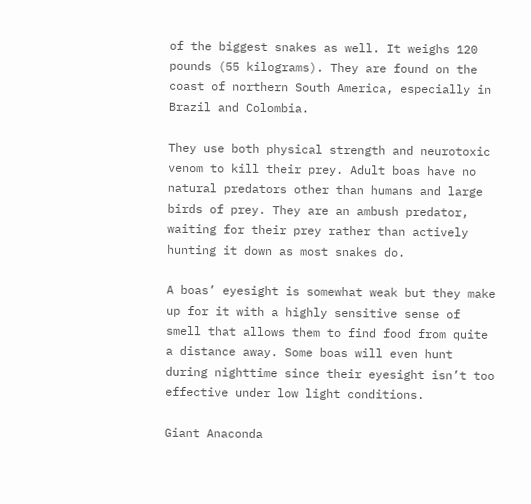of the biggest snakes as well. It weighs 120 pounds (55 kilograms). They are found on the coast of northern South America, especially in Brazil and Colombia.

They use both physical strength and neurotoxic venom to kill their prey. Adult boas have no natural predators other than humans and large birds of prey. They are an ambush predator, waiting for their prey rather than actively hunting it down as most snakes do.

A boas’ eyesight is somewhat weak but they make up for it with a highly sensitive sense of smell that allows them to find food from quite a distance away. Some boas will even hunt during nighttime since their eyesight isn’t too effective under low light conditions.

Giant Anaconda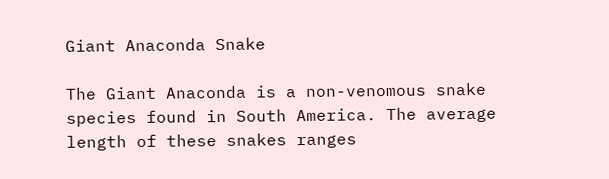Giant Anaconda Snake

The Giant Anaconda is a non-venomous snake species found in South America. The average length of these snakes ranges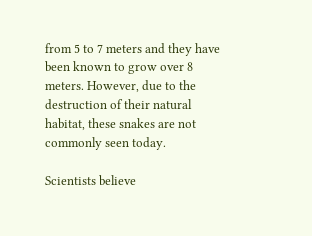from 5 to 7 meters and they have been known to grow over 8 meters. However, due to the destruction of their natural habitat, these snakes are not commonly seen today.

Scientists believe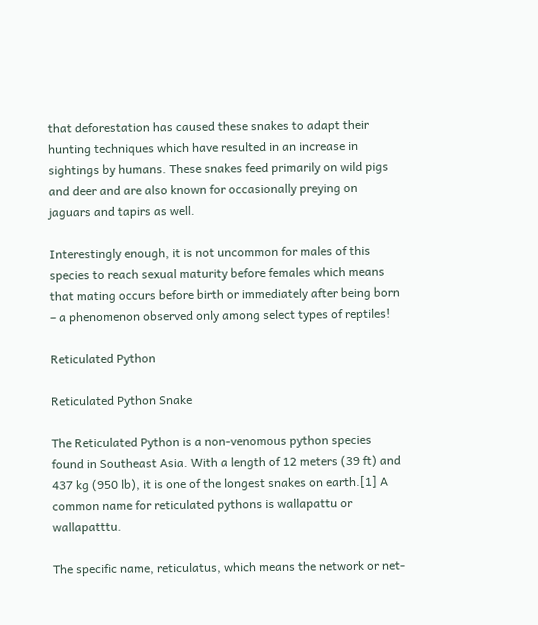that deforestation has caused these snakes to adapt their hunting techniques which have resulted in an increase in sightings by humans. These snakes feed primarily on wild pigs and deer and are also known for occasionally preying on jaguars and tapirs as well.

Interestingly enough, it is not uncommon for males of this species to reach sexual maturity before females which means that mating occurs before birth or immediately after being born – a phenomenon observed only among select types of reptiles!

Reticulated Python

Reticulated Python Snake

The Reticulated Python is a non-venomous python species found in Southeast Asia. With a length of 12 meters (39 ft) and 437 kg (950 lb), it is one of the longest snakes on earth.[1] A common name for reticulated pythons is wallapattu or wallapatttu.

The specific name, reticulatus, which means the network or net-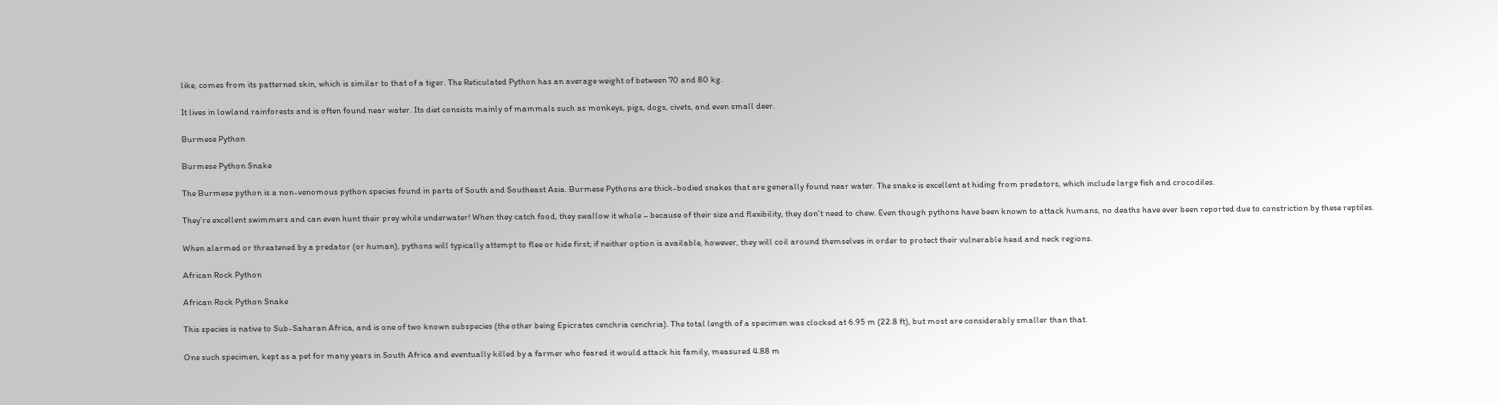like, comes from its patterned skin, which is similar to that of a tiger. The Reticulated Python has an average weight of between 70 and 80 kg.

It lives in lowland rainforests and is often found near water. Its diet consists mainly of mammals such as monkeys, pigs, dogs, civets, and even small deer.

Burmese Python

Burmese Python Snake

The Burmese python is a non-venomous python species found in parts of South and Southeast Asia. Burmese Pythons are thick-bodied snakes that are generally found near water. The snake is excellent at hiding from predators, which include large fish and crocodiles.

They’re excellent swimmers and can even hunt their prey while underwater! When they catch food, they swallow it whole – because of their size and flexibility, they don’t need to chew. Even though pythons have been known to attack humans, no deaths have ever been reported due to constriction by these reptiles.

When alarmed or threatened by a predator (or human), pythons will typically attempt to flee or hide first; if neither option is available, however, they will coil around themselves in order to protect their vulnerable head and neck regions.

African Rock Python

African Rock Python Snake

This species is native to Sub-Saharan Africa, and is one of two known subspecies (the other being Epicrates cenchria cenchria). The total length of a specimen was clocked at 6.95 m (22.8 ft), but most are considerably smaller than that.

One such specimen, kept as a pet for many years in South Africa and eventually killed by a farmer who feared it would attack his family, measured 4.88 m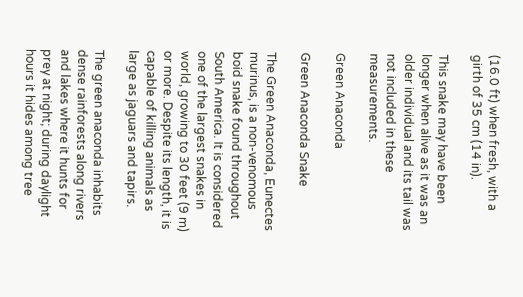(16.0 ft) when fresh, with a girth of 35 cm (14 in).

This snake may have been longer when alive as it was an older individual and its tail was not included in these measurements.

Green Anaconda

Green Anaconda Snake

The Green Anaconda, Eunectes murinus, is a non-venomous boid snake found throughout South America. It is considered one of the largest snakes in world, growing to 30 feet (9 m) or more. Despite its length, it is capable of killing animals as large as jaguars and tapirs.

The green anaconda inhabits dense rainforests along rivers and lakes where it hunts for prey at night; during daylight hours it hides among tree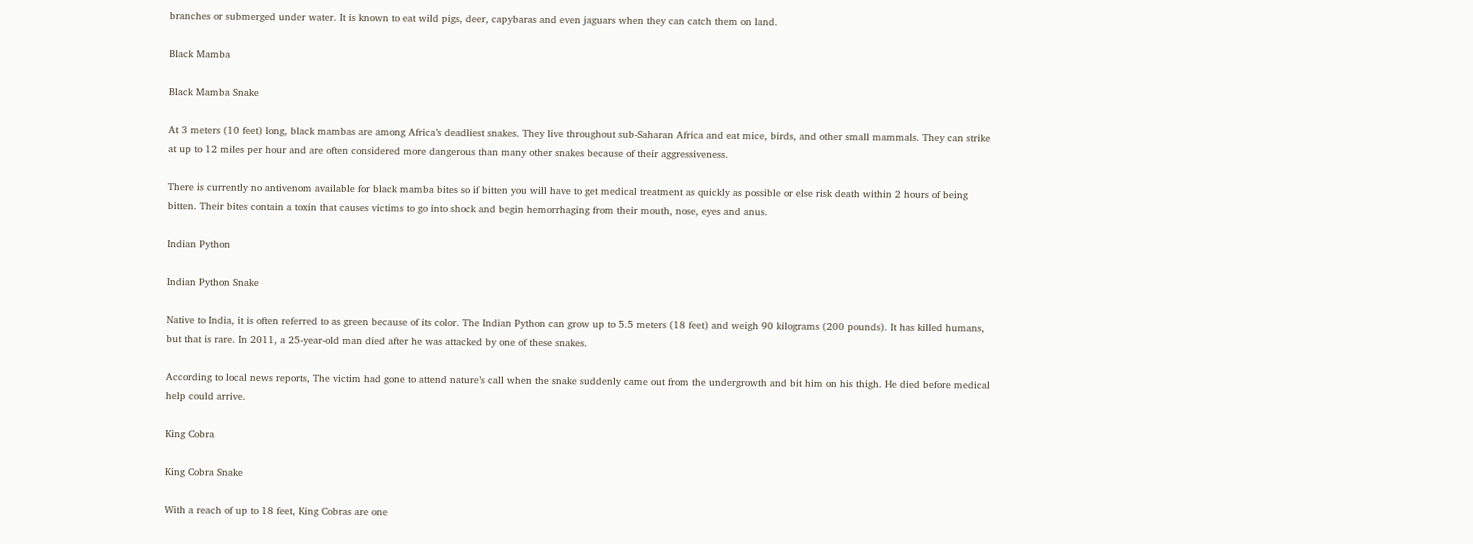branches or submerged under water. It is known to eat wild pigs, deer, capybaras and even jaguars when they can catch them on land.

Black Mamba

Black Mamba Snake

At 3 meters (10 feet) long, black mambas are among Africa’s deadliest snakes. They live throughout sub-Saharan Africa and eat mice, birds, and other small mammals. They can strike at up to 12 miles per hour and are often considered more dangerous than many other snakes because of their aggressiveness.

There is currently no antivenom available for black mamba bites so if bitten you will have to get medical treatment as quickly as possible or else risk death within 2 hours of being bitten. Their bites contain a toxin that causes victims to go into shock and begin hemorrhaging from their mouth, nose, eyes and anus.

Indian Python

Indian Python Snake

Native to India, it is often referred to as green because of its color. The Indian Python can grow up to 5.5 meters (18 feet) and weigh 90 kilograms (200 pounds). It has killed humans, but that is rare. In 2011, a 25-year-old man died after he was attacked by one of these snakes.

According to local news reports, The victim had gone to attend nature’s call when the snake suddenly came out from the undergrowth and bit him on his thigh. He died before medical help could arrive.

King Cobra

King Cobra Snake

With a reach of up to 18 feet, King Cobras are one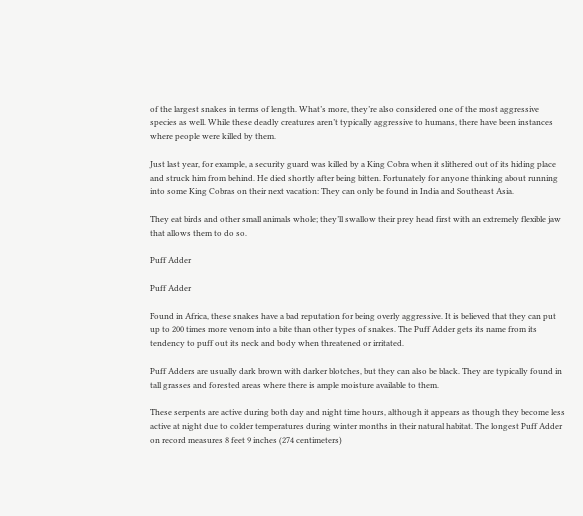of the largest snakes in terms of length. What’s more, they’re also considered one of the most aggressive species as well. While these deadly creatures aren’t typically aggressive to humans, there have been instances where people were killed by them.

Just last year, for example, a security guard was killed by a King Cobra when it slithered out of its hiding place and struck him from behind. He died shortly after being bitten. Fortunately for anyone thinking about running into some King Cobras on their next vacation: They can only be found in India and Southeast Asia.

They eat birds and other small animals whole; they’ll swallow their prey head first with an extremely flexible jaw that allows them to do so.

Puff Adder

Puff Adder

Found in Africa, these snakes have a bad reputation for being overly aggressive. It is believed that they can put up to 200 times more venom into a bite than other types of snakes. The Puff Adder gets its name from its tendency to puff out its neck and body when threatened or irritated.

Puff Adders are usually dark brown with darker blotches, but they can also be black. They are typically found in tall grasses and forested areas where there is ample moisture available to them.

These serpents are active during both day and night time hours, although it appears as though they become less active at night due to colder temperatures during winter months in their natural habitat. The longest Puff Adder on record measures 8 feet 9 inches (274 centimeters)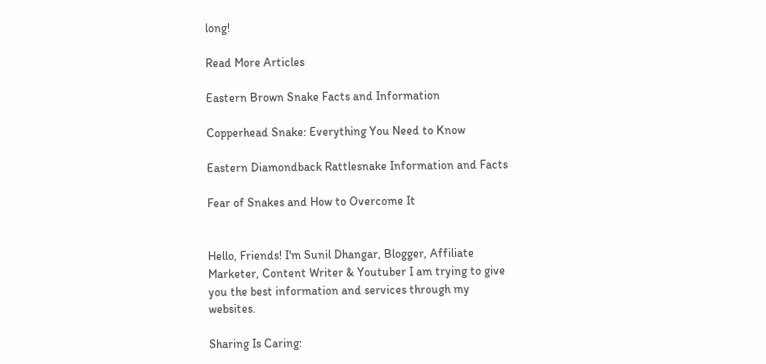long!

Read More Articles

Eastern Brown Snake Facts and Information

Copperhead Snake: Everything You Need to Know

Eastern Diamondback Rattlesnake Information and Facts

Fear of Snakes and How to Overcome It


Hello, Friends! I'm Sunil Dhangar, Blogger, Affiliate Marketer, Content Writer & Youtuber I am trying to give you the best information and services through my websites.

Sharing Is Caring: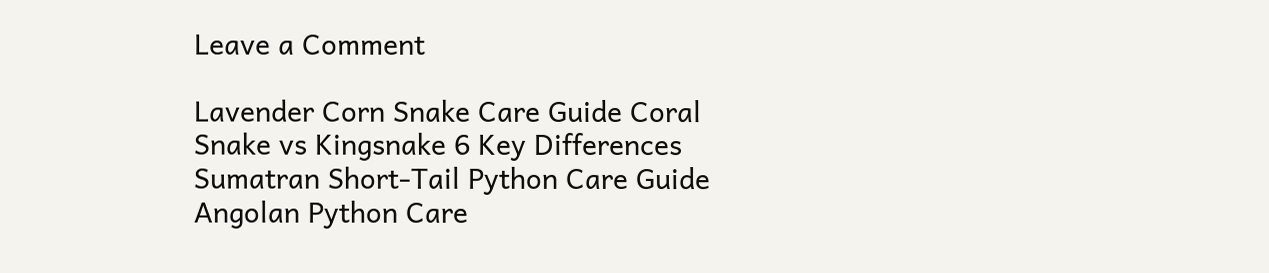Leave a Comment

Lavender Corn Snake Care Guide Coral Snake vs Kingsnake 6 Key Differences Sumatran Short-Tail Python Care Guide Angolan Python Care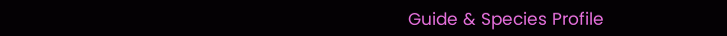Guide & Species Profile